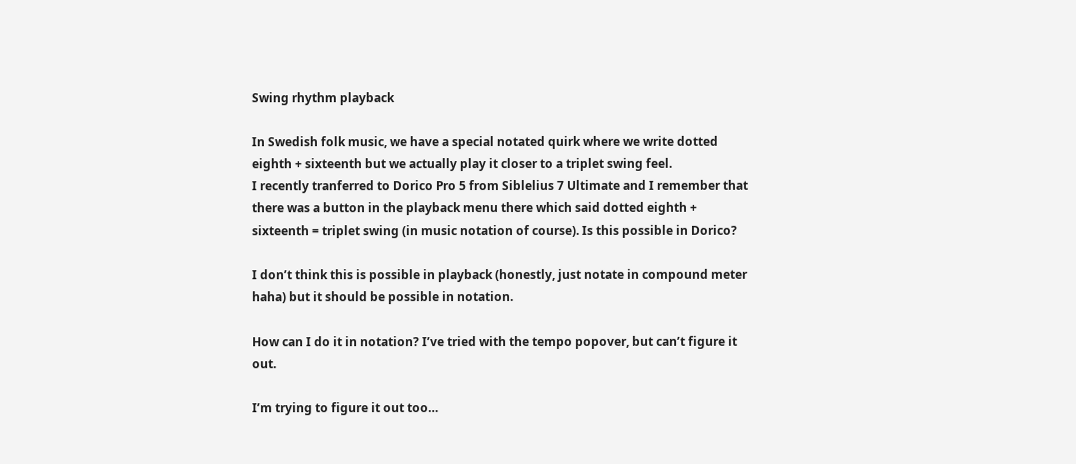Swing rhythm playback

In Swedish folk music, we have a special notated quirk where we write dotted eighth + sixteenth but we actually play it closer to a triplet swing feel.
I recently tranferred to Dorico Pro 5 from Siblelius 7 Ultimate and I remember that there was a button in the playback menu there which said dotted eighth + sixteenth = triplet swing (in music notation of course). Is this possible in Dorico?

I don’t think this is possible in playback (honestly, just notate in compound meter haha) but it should be possible in notation.

How can I do it in notation? I’ve tried with the tempo popover, but can’t figure it out.

I’m trying to figure it out too…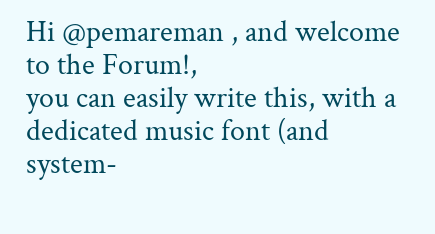Hi @pemareman , and welcome to the Forum!,
you can easily write this, with a dedicated music font (and system-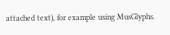attached text), for example using MusGlyphs.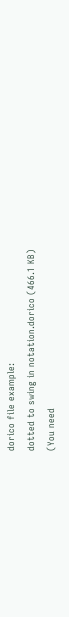dorico file example:
dotted to swing in notation.dorico (466.1 KB)
(You need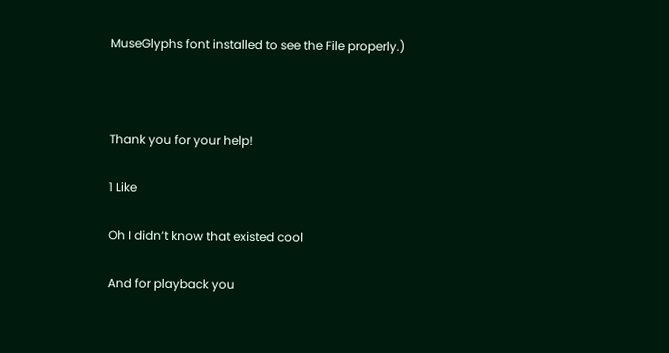MuseGlyphs font installed to see the File properly.)



Thank you for your help!

1 Like

Oh I didn’t know that existed cool

And for playback you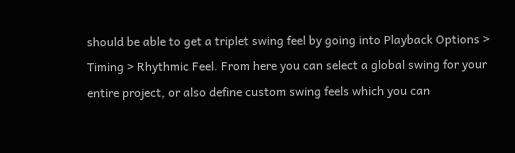should be able to get a triplet swing feel by going into Playback Options > Timing > Rhythmic Feel. From here you can select a global swing for your entire project, or also define custom swing feels which you can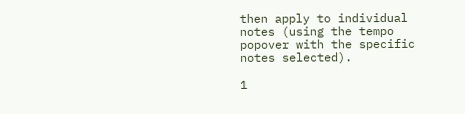then apply to individual notes (using the tempo popover with the specific notes selected).

1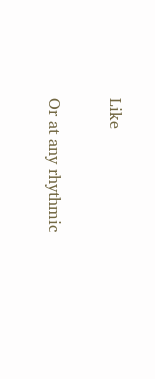Like

Or at any rhythmic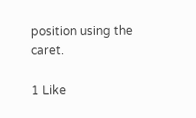position using the caret.

1 Like